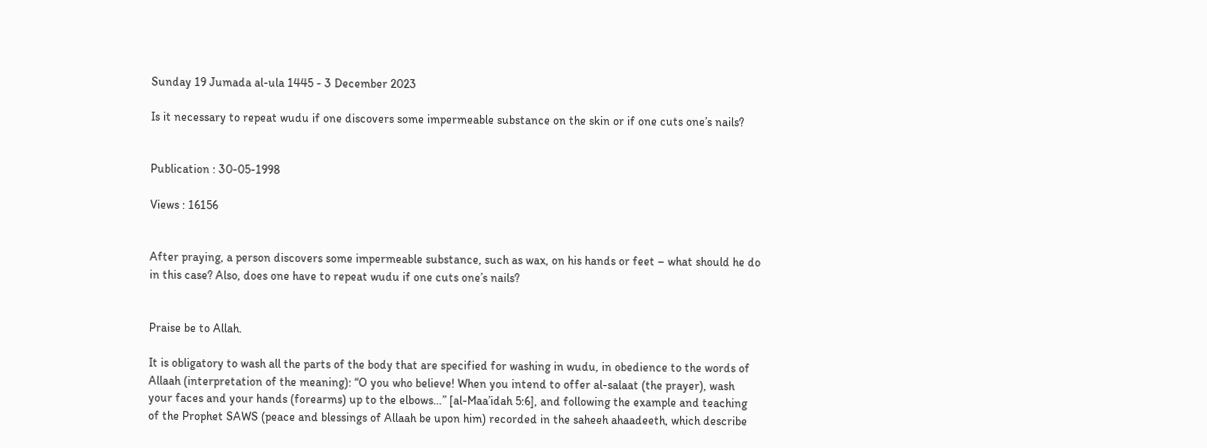Sunday 19 Jumada al-ula 1445 - 3 December 2023

Is it necessary to repeat wudu if one discovers some impermeable substance on the skin or if one cuts one’s nails?


Publication : 30-05-1998

Views : 16156


After praying, a person discovers some impermeable substance, such as wax, on his hands or feet – what should he do in this case? Also, does one have to repeat wudu if one cuts one’s nails?


Praise be to Allah.

It is obligatory to wash all the parts of the body that are specified for washing in wudu, in obedience to the words of Allaah (interpretation of the meaning): “O you who believe! When you intend to offer al-salaat (the prayer), wash your faces and your hands (forearms) up to the elbows…” [al-Maa’idah 5:6], and following the example and teaching of the Prophet SAWS (peace and blessings of Allaah be upon him) recorded in the saheeh ahaadeeth, which describe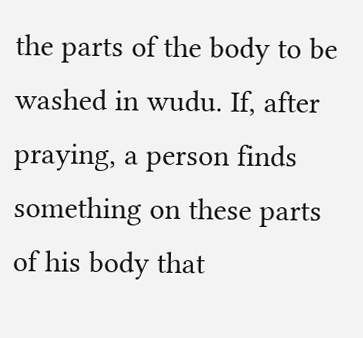the parts of the body to be washed in wudu. If, after praying, a person finds something on these parts of his body that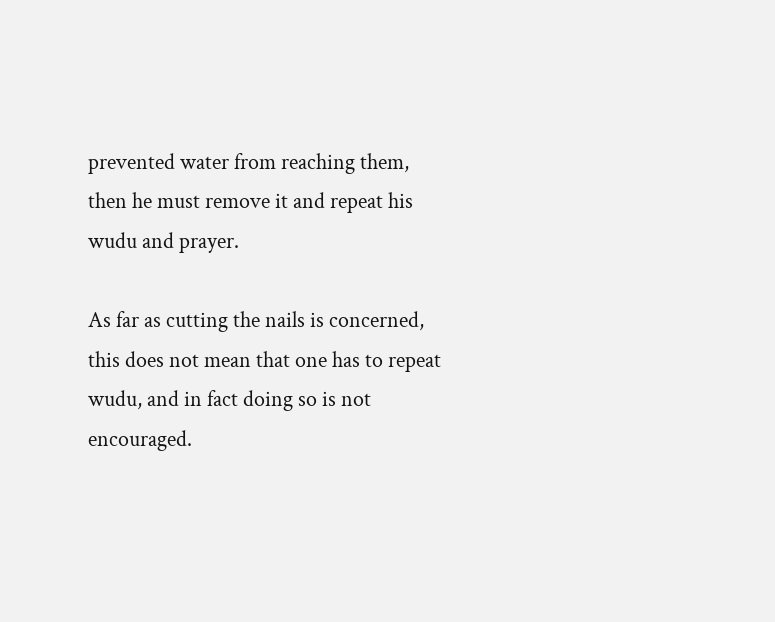prevented water from reaching them, then he must remove it and repeat his wudu and prayer.

As far as cutting the nails is concerned, this does not mean that one has to repeat wudu, and in fact doing so is not encouraged.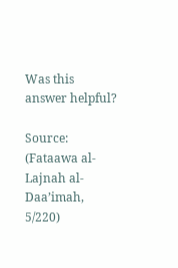Was this answer helpful?

Source: (Fataawa al-Lajnah al-Daa’imah, 5/220)